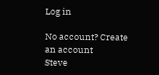Log in

No account? Create an account
Steve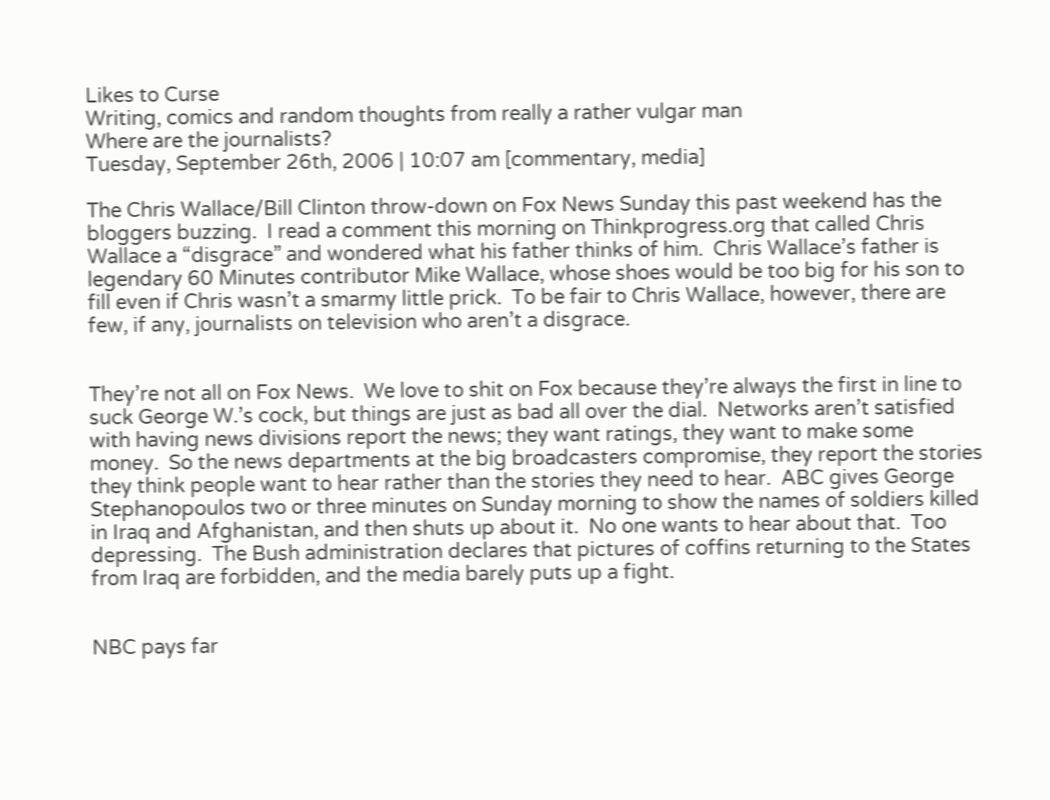Likes to Curse
Writing, comics and random thoughts from really a rather vulgar man
Where are the journalists?
Tuesday, September 26th, 2006 | 10:07 am [commentary, media]

The Chris Wallace/Bill Clinton throw-down on Fox News Sunday this past weekend has the bloggers buzzing.  I read a comment this morning on Thinkprogress.org that called Chris Wallace a “disgrace” and wondered what his father thinks of him.  Chris Wallace’s father is legendary 60 Minutes contributor Mike Wallace, whose shoes would be too big for his son to fill even if Chris wasn’t a smarmy little prick.  To be fair to Chris Wallace, however, there are few, if any, journalists on television who aren’t a disgrace.


They’re not all on Fox News.  We love to shit on Fox because they’re always the first in line to suck George W.’s cock, but things are just as bad all over the dial.  Networks aren’t satisfied with having news divisions report the news; they want ratings, they want to make some money.  So the news departments at the big broadcasters compromise, they report the stories they think people want to hear rather than the stories they need to hear.  ABC gives George Stephanopoulos two or three minutes on Sunday morning to show the names of soldiers killed in Iraq and Afghanistan, and then shuts up about it.  No one wants to hear about that.  Too depressing.  The Bush administration declares that pictures of coffins returning to the States from Iraq are forbidden, and the media barely puts up a fight.


NBC pays far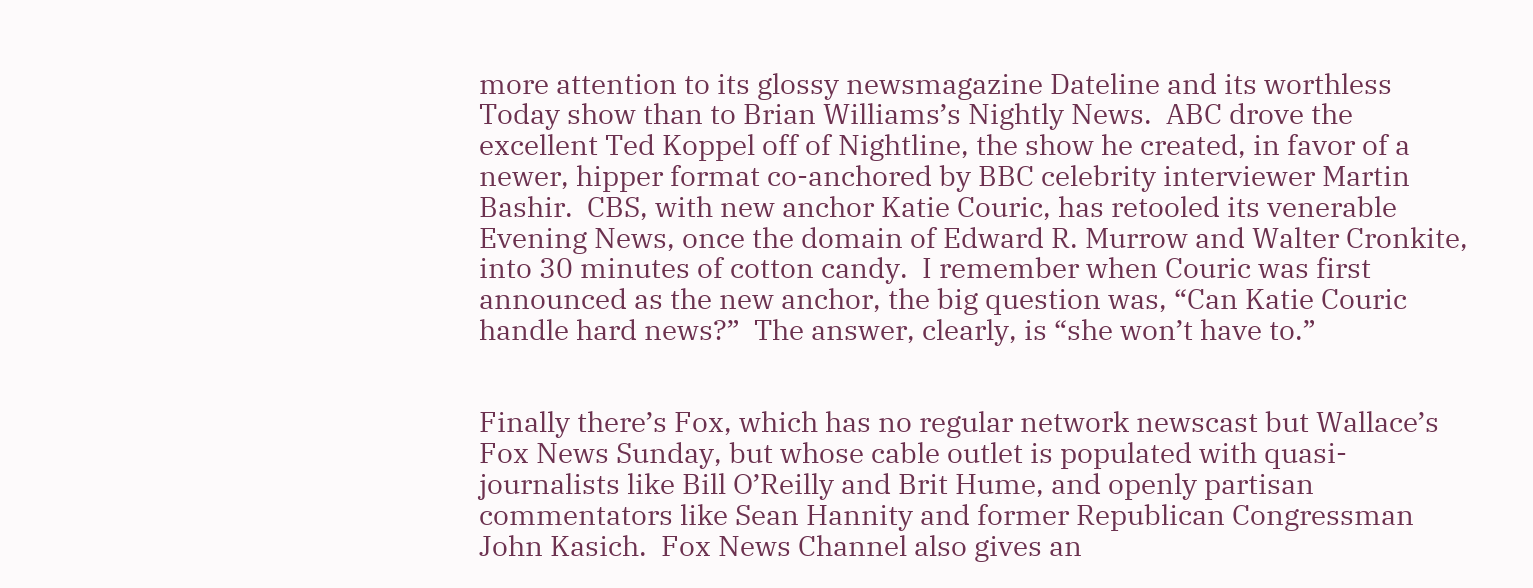more attention to its glossy newsmagazine Dateline and its worthless Today show than to Brian Williams’s Nightly News.  ABC drove the excellent Ted Koppel off of Nightline, the show he created, in favor of a newer, hipper format co-anchored by BBC celebrity interviewer Martin Bashir.  CBS, with new anchor Katie Couric, has retooled its venerable Evening News, once the domain of Edward R. Murrow and Walter Cronkite, into 30 minutes of cotton candy.  I remember when Couric was first announced as the new anchor, the big question was, “Can Katie Couric handle hard news?”  The answer, clearly, is “she won’t have to.”


Finally there’s Fox, which has no regular network newscast but Wallace’s Fox News Sunday, but whose cable outlet is populated with quasi-journalists like Bill O’Reilly and Brit Hume, and openly partisan commentators like Sean Hannity and former Republican Congressman John Kasich.  Fox News Channel also gives an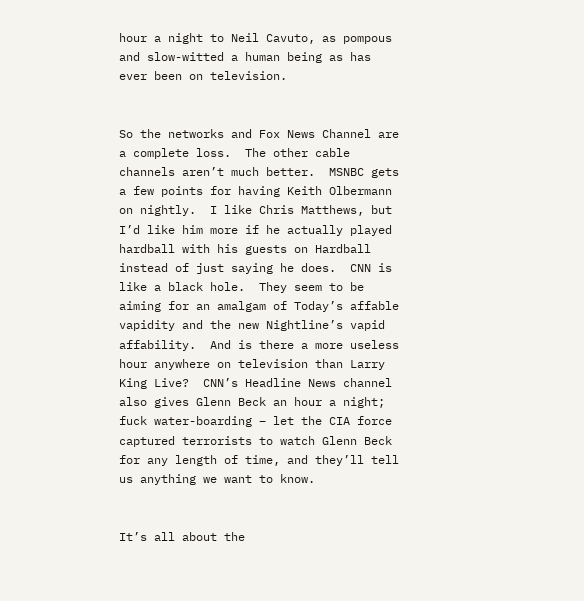hour a night to Neil Cavuto, as pompous and slow-witted a human being as has ever been on television.


So the networks and Fox News Channel are a complete loss.  The other cable channels aren’t much better.  MSNBC gets a few points for having Keith Olbermann on nightly.  I like Chris Matthews, but I’d like him more if he actually played hardball with his guests on Hardball instead of just saying he does.  CNN is like a black hole.  They seem to be aiming for an amalgam of Today’s affable vapidity and the new Nightline’s vapid affability.  And is there a more useless hour anywhere on television than Larry King Live?  CNN’s Headline News channel also gives Glenn Beck an hour a night; fuck water-boarding – let the CIA force captured terrorists to watch Glenn Beck for any length of time, and they’ll tell us anything we want to know.


It’s all about the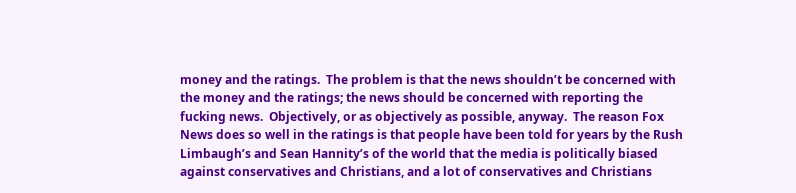money and the ratings.  The problem is that the news shouldn’t be concerned with the money and the ratings; the news should be concerned with reporting the fucking news.  Objectively, or as objectively as possible, anyway.  The reason Fox News does so well in the ratings is that people have been told for years by the Rush Limbaugh’s and Sean Hannity’s of the world that the media is politically biased against conservatives and Christians, and a lot of conservatives and Christians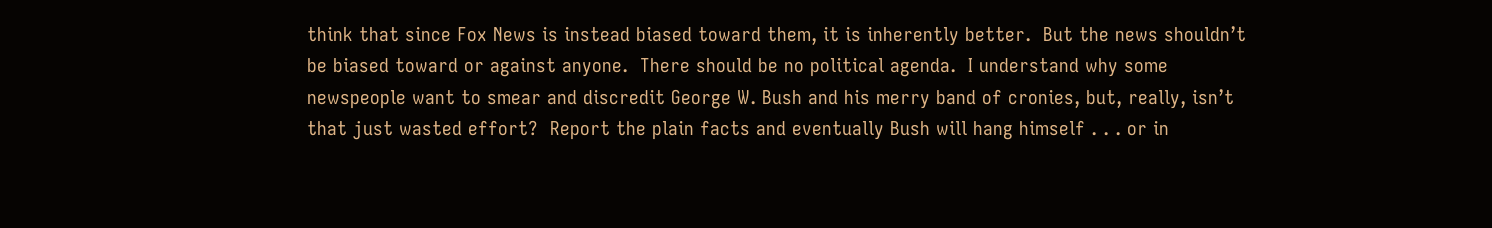think that since Fox News is instead biased toward them, it is inherently better.  But the news shouldn’t be biased toward or against anyone.  There should be no political agenda.  I understand why some newspeople want to smear and discredit George W. Bush and his merry band of cronies, but, really, isn’t that just wasted effort?  Report the plain facts and eventually Bush will hang himself . . . or in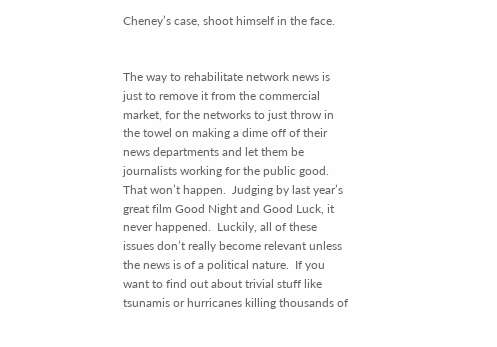Cheney’s case, shoot himself in the face.


The way to rehabilitate network news is just to remove it from the commercial market, for the networks to just throw in the towel on making a dime off of their news departments and let them be journalists working for the public good.  That won’t happen.  Judging by last year’s great film Good Night and Good Luck, it never happened.  Luckily, all of these issues don’t really become relevant unless the news is of a political nature.  If you want to find out about trivial stuff like tsunamis or hurricanes killing thousands of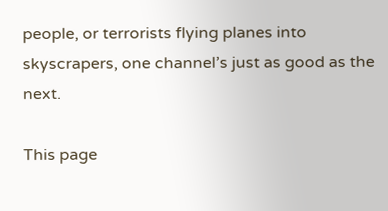people, or terrorists flying planes into skyscrapers, one channel’s just as good as the next.

This page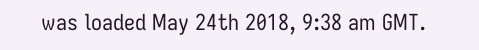was loaded May 24th 2018, 9:38 am GMT.